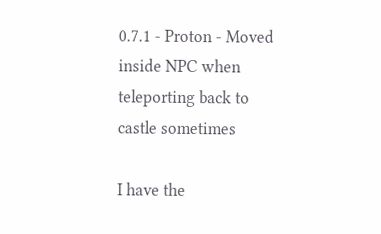0.7.1 - Proton - Moved inside NPC when teleporting back to castle sometimes

I have the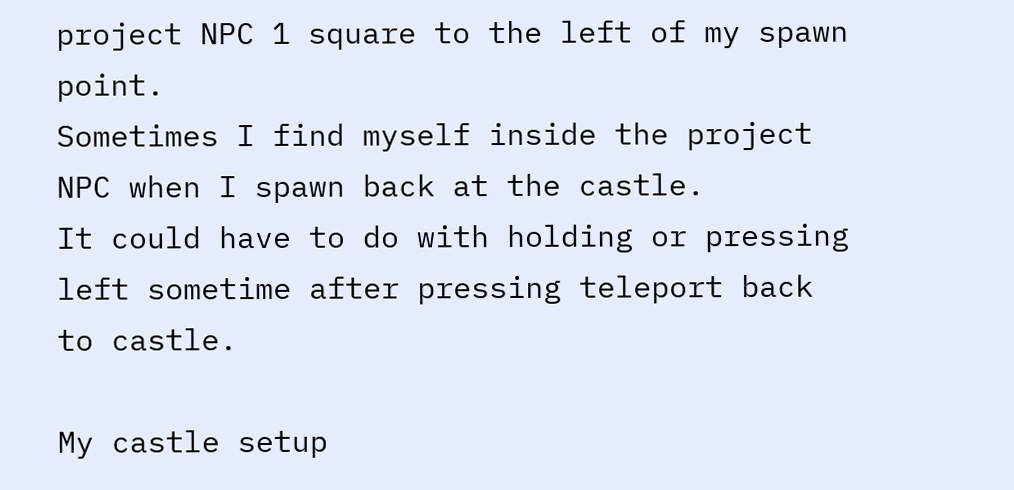project NPC 1 square to the left of my spawn point.
Sometimes I find myself inside the project NPC when I spawn back at the castle.
It could have to do with holding or pressing left sometime after pressing teleport back to castle.

My castle setup